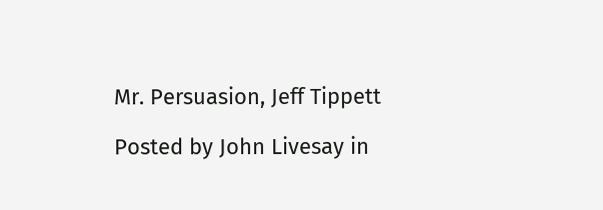Mr. Persuasion, Jeff Tippett

Posted by John Livesay in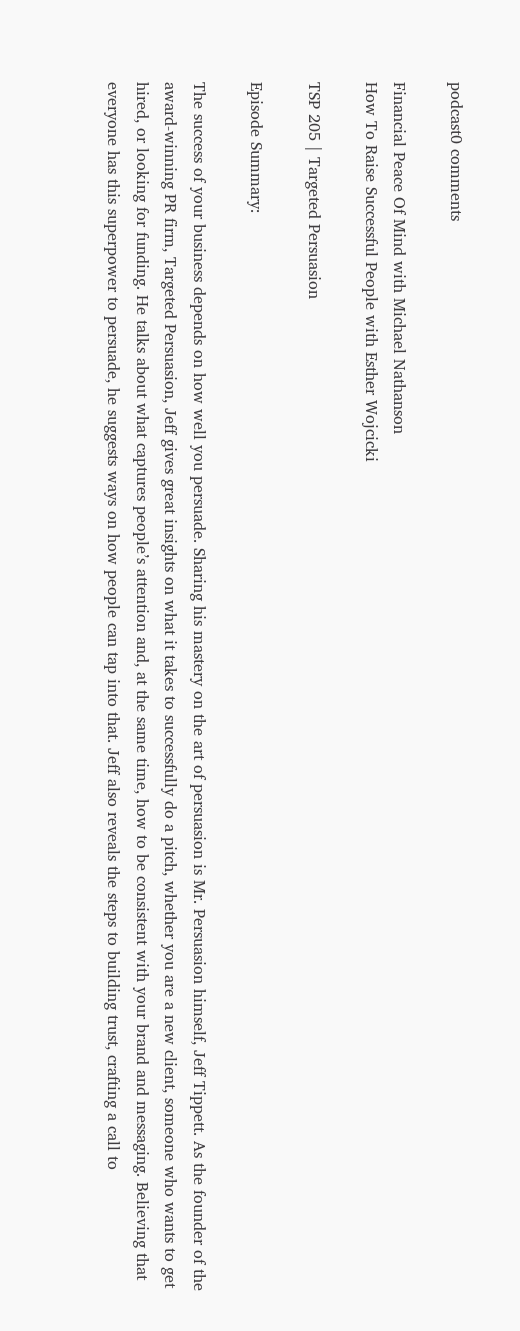podcast0 comments

Financial Peace Of Mind with Michael Nathanson
How To Raise Successful People with Esther Wojcicki

TSP 205 | Targeted Persuasion

Episode Summary:

The success of your business depends on how well you persuade. Sharing his mastery on the art of persuasion is Mr. Persuasion himself, Jeff Tippett. As the founder of the award-winning PR firm, Targeted Persuasion, Jeff gives great insights on what it takes to successfully do a pitch, whether you are a new client, someone who wants to get hired, or looking for funding. He talks about what captures people’s attention and, at the same time, how to be consistent with your brand and messaging. Believing that everyone has this superpower to persuade, he suggests ways on how people can tap into that. Jeff also reveals the steps to building trust, crafting a call to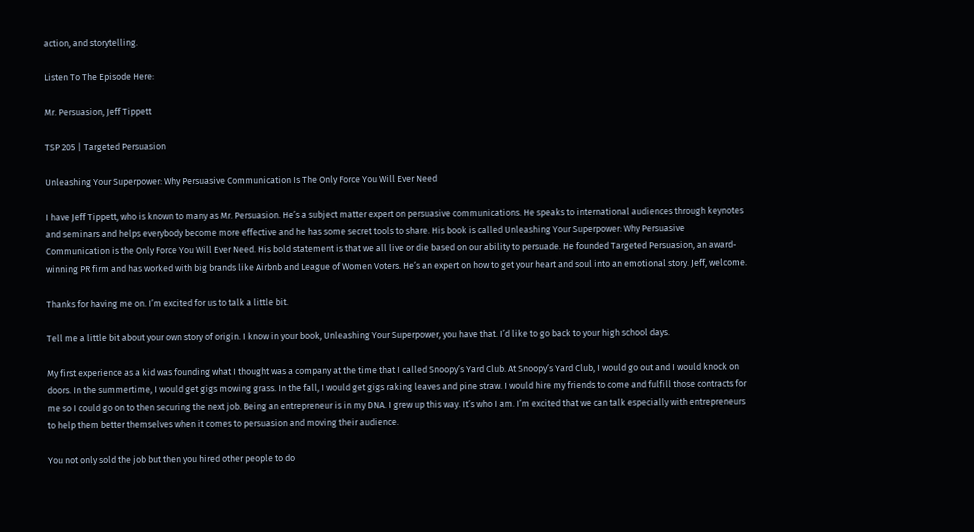action, and storytelling.

Listen To The Episode Here:

Mr. Persuasion, Jeff Tippett

TSP 205 | Targeted Persuasion

Unleashing Your Superpower: Why Persuasive Communication Is The Only Force You Will Ever Need

I have Jeff Tippett, who is known to many as Mr. Persuasion. He’s a subject matter expert on persuasive communications. He speaks to international audiences through keynotes and seminars and helps everybody become more effective and he has some secret tools to share. His book is called Unleashing Your Superpower: Why Persuasive Communication is the Only Force You Will Ever Need. His bold statement is that we all live or die based on our ability to persuade. He founded Targeted Persuasion, an award-winning PR firm and has worked with big brands like Airbnb and League of Women Voters. He’s an expert on how to get your heart and soul into an emotional story. Jeff, welcome.

Thanks for having me on. I’m excited for us to talk a little bit.

Tell me a little bit about your own story of origin. I know in your book, Unleashing Your Superpower, you have that. I’d like to go back to your high school days.

My first experience as a kid was founding what I thought was a company at the time that I called Snoopy’s Yard Club. At Snoopy’s Yard Club, I would go out and I would knock on doors. In the summertime, I would get gigs mowing grass. In the fall, I would get gigs raking leaves and pine straw. I would hire my friends to come and fulfill those contracts for me so I could go on to then securing the next job. Being an entrepreneur is in my DNA. I grew up this way. It’s who I am. I’m excited that we can talk especially with entrepreneurs to help them better themselves when it comes to persuasion and moving their audience.

You not only sold the job but then you hired other people to do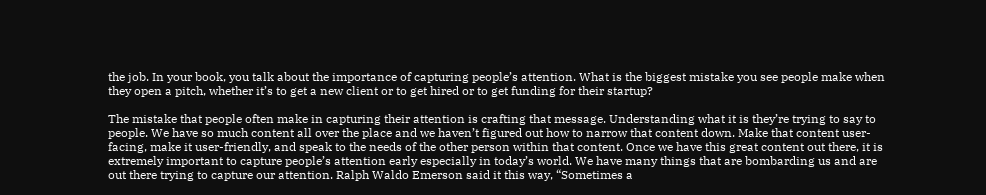the job. In your book, you talk about the importance of capturing people’s attention. What is the biggest mistake you see people make when they open a pitch, whether it’s to get a new client or to get hired or to get funding for their startup?

The mistake that people often make in capturing their attention is crafting that message. Understanding what it is they’re trying to say to people. We have so much content all over the place and we haven’t figured out how to narrow that content down. Make that content user-facing, make it user-friendly, and speak to the needs of the other person within that content. Once we have this great content out there, it is extremely important to capture people’s attention early especially in today’s world. We have many things that are bombarding us and are out there trying to capture our attention. Ralph Waldo Emerson said it this way, “Sometimes a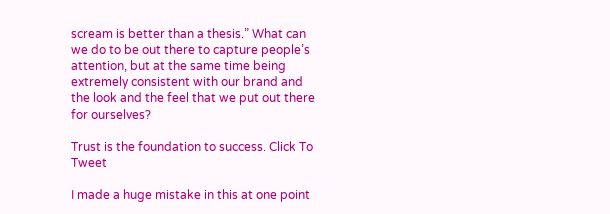scream is better than a thesis.” What can we do to be out there to capture people’s attention, but at the same time being extremely consistent with our brand and the look and the feel that we put out there for ourselves?

Trust is the foundation to success. Click To Tweet

I made a huge mistake in this at one point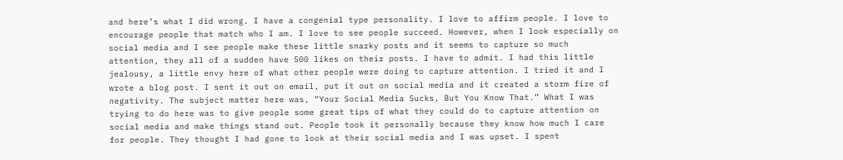and here’s what I did wrong. I have a congenial type personality. I love to affirm people. I love to encourage people that match who I am. I love to see people succeed. However, when I look especially on social media and I see people make these little snarky posts and it seems to capture so much attention, they all of a sudden have 500 likes on their posts. I have to admit. I had this little jealousy, a little envy here of what other people were doing to capture attention. I tried it and I wrote a blog post. I sent it out on email, put it out on social media and it created a storm fire of negativity. The subject matter here was, “Your Social Media Sucks, But You Know That.” What I was trying to do here was to give people some great tips of what they could do to capture attention on social media and make things stand out. People took it personally because they know how much I care for people. They thought I had gone to look at their social media and I was upset. I spent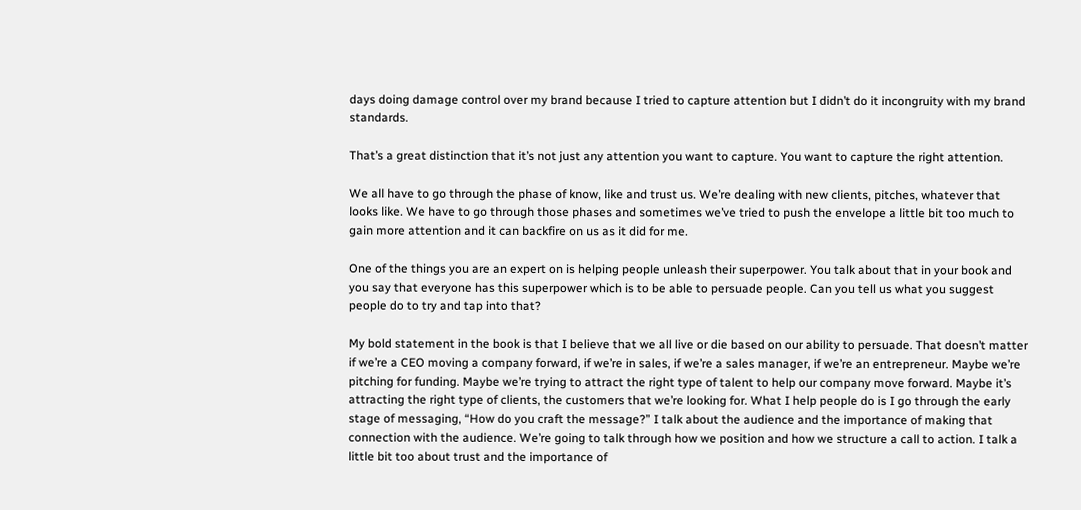days doing damage control over my brand because I tried to capture attention but I didn’t do it incongruity with my brand standards.

That’s a great distinction that it’s not just any attention you want to capture. You want to capture the right attention.

We all have to go through the phase of know, like and trust us. We’re dealing with new clients, pitches, whatever that looks like. We have to go through those phases and sometimes we’ve tried to push the envelope a little bit too much to gain more attention and it can backfire on us as it did for me.

One of the things you are an expert on is helping people unleash their superpower. You talk about that in your book and you say that everyone has this superpower which is to be able to persuade people. Can you tell us what you suggest people do to try and tap into that?

My bold statement in the book is that I believe that we all live or die based on our ability to persuade. That doesn’t matter if we’re a CEO moving a company forward, if we’re in sales, if we’re a sales manager, if we’re an entrepreneur. Maybe we’re pitching for funding. Maybe we’re trying to attract the right type of talent to help our company move forward. Maybe it’s attracting the right type of clients, the customers that we’re looking for. What I help people do is I go through the early stage of messaging, “How do you craft the message?” I talk about the audience and the importance of making that connection with the audience. We’re going to talk through how we position and how we structure a call to action. I talk a little bit too about trust and the importance of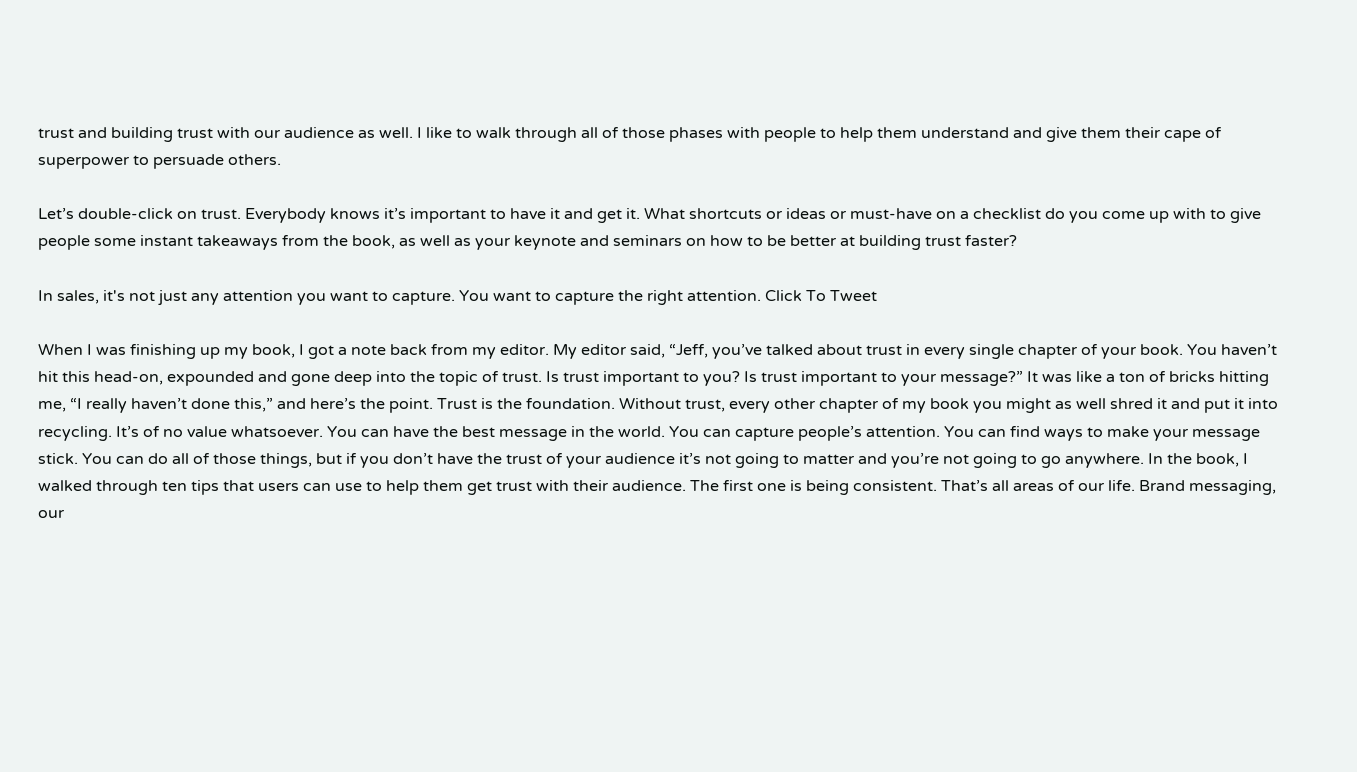trust and building trust with our audience as well. I like to walk through all of those phases with people to help them understand and give them their cape of superpower to persuade others.

Let’s double-click on trust. Everybody knows it’s important to have it and get it. What shortcuts or ideas or must-have on a checklist do you come up with to give people some instant takeaways from the book, as well as your keynote and seminars on how to be better at building trust faster?

In sales, it's not just any attention you want to capture. You want to capture the right attention. Click To Tweet

When I was finishing up my book, I got a note back from my editor. My editor said, “Jeff, you’ve talked about trust in every single chapter of your book. You haven’t hit this head-on, expounded and gone deep into the topic of trust. Is trust important to you? Is trust important to your message?” It was like a ton of bricks hitting me, “I really haven’t done this,” and here’s the point. Trust is the foundation. Without trust, every other chapter of my book you might as well shred it and put it into recycling. It’s of no value whatsoever. You can have the best message in the world. You can capture people’s attention. You can find ways to make your message stick. You can do all of those things, but if you don’t have the trust of your audience it’s not going to matter and you’re not going to go anywhere. In the book, I walked through ten tips that users can use to help them get trust with their audience. The first one is being consistent. That’s all areas of our life. Brand messaging, our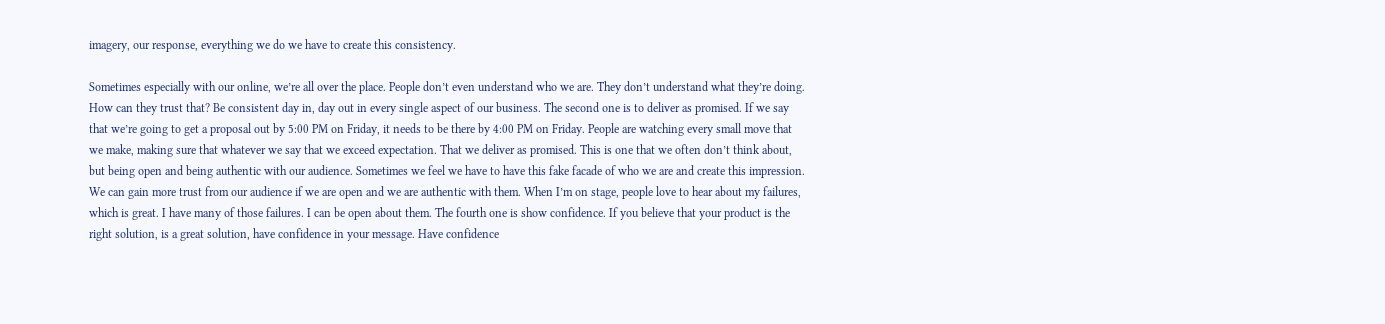imagery, our response, everything we do we have to create this consistency.

Sometimes especially with our online, we’re all over the place. People don’t even understand who we are. They don’t understand what they’re doing. How can they trust that? Be consistent day in, day out in every single aspect of our business. The second one is to deliver as promised. If we say that we’re going to get a proposal out by 5:00 PM on Friday, it needs to be there by 4:00 PM on Friday. People are watching every small move that we make, making sure that whatever we say that we exceed expectation. That we deliver as promised. This is one that we often don’t think about, but being open and being authentic with our audience. Sometimes we feel we have to have this fake facade of who we are and create this impression. We can gain more trust from our audience if we are open and we are authentic with them. When I’m on stage, people love to hear about my failures, which is great. I have many of those failures. I can be open about them. The fourth one is show confidence. If you believe that your product is the right solution, is a great solution, have confidence in your message. Have confidence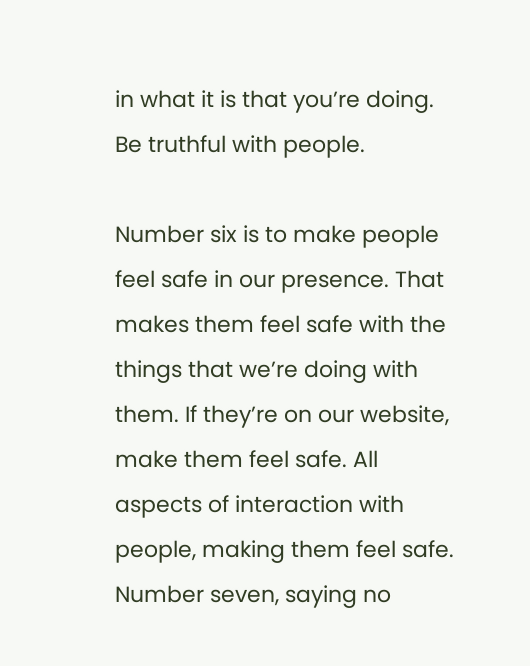in what it is that you’re doing. Be truthful with people.

Number six is to make people feel safe in our presence. That makes them feel safe with the things that we’re doing with them. If they’re on our website, make them feel safe. All aspects of interaction with people, making them feel safe. Number seven, saying no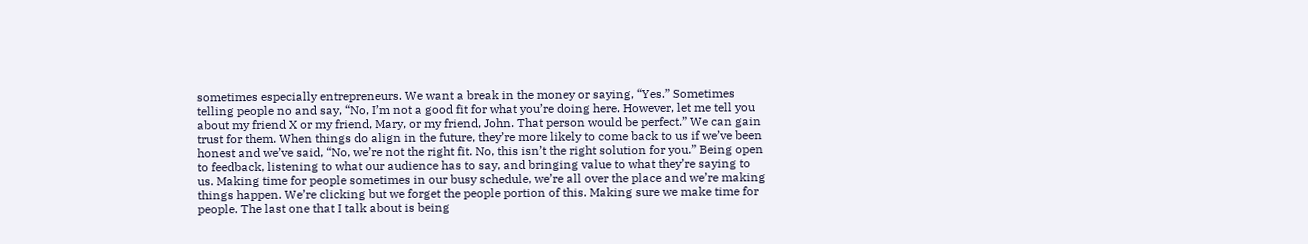sometimes especially entrepreneurs. We want a break in the money or saying, “Yes.” Sometimes telling people no and say, “No, I’m not a good fit for what you’re doing here. However, let me tell you about my friend X or my friend, Mary, or my friend, John. That person would be perfect.” We can gain trust for them. When things do align in the future, they’re more likely to come back to us if we’ve been honest and we’ve said, “No, we’re not the right fit. No, this isn’t the right solution for you.” Being open to feedback, listening to what our audience has to say, and bringing value to what they’re saying to us. Making time for people sometimes in our busy schedule, we’re all over the place and we’re making things happen. We’re clicking but we forget the people portion of this. Making sure we make time for people. The last one that I talk about is being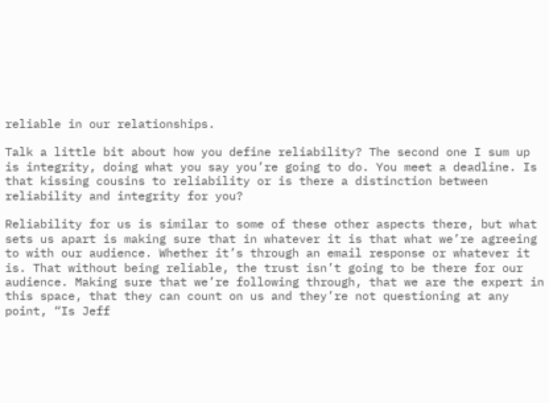reliable in our relationships.

Talk a little bit about how you define reliability? The second one I sum up is integrity, doing what you say you’re going to do. You meet a deadline. Is that kissing cousins to reliability or is there a distinction between reliability and integrity for you?

Reliability for us is similar to some of these other aspects there, but what sets us apart is making sure that in whatever it is that what we’re agreeing to with our audience. Whether it’s through an email response or whatever it is. That without being reliable, the trust isn’t going to be there for our audience. Making sure that we’re following through, that we are the expert in this space, that they can count on us and they’re not questioning at any point, “Is Jeff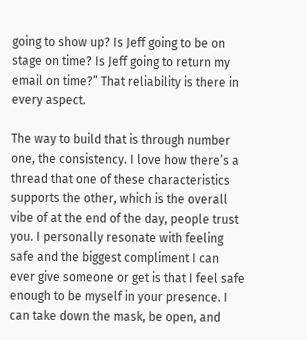going to show up? Is Jeff going to be on stage on time? Is Jeff going to return my email on time?” That reliability is there in every aspect.

The way to build that is through number one, the consistency. I love how there’s a thread that one of these characteristics supports the other, which is the overall vibe of at the end of the day, people trust you. I personally resonate with feeling safe and the biggest compliment I can ever give someone or get is that I feel safe enough to be myself in your presence. I can take down the mask, be open, and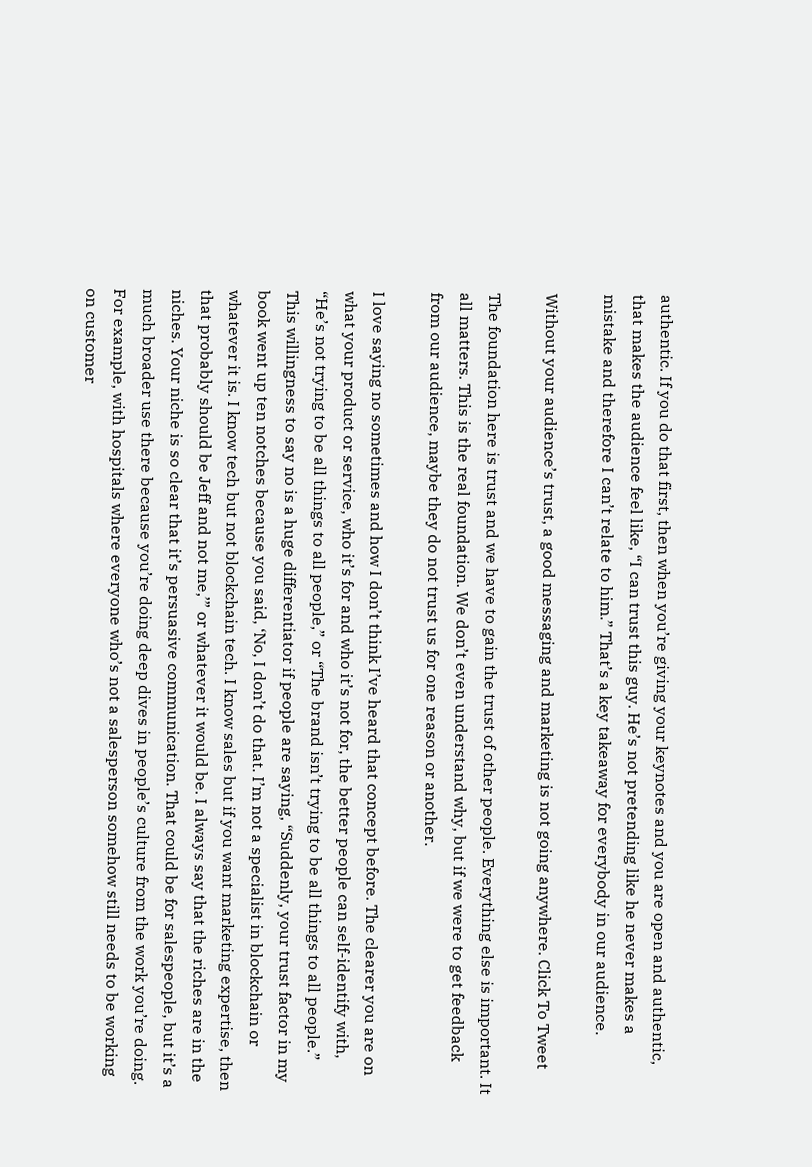authentic. If you do that first, then when you’re giving your keynotes and you are open and authentic, that makes the audience feel like, “I can trust this guy. He’s not pretending like he never makes a mistake and therefore I can’t relate to him.” That’s a key takeaway for everybody in our audience.

Without your audience’s trust, a good messaging and marketing is not going anywhere. Click To Tweet

The foundation here is trust and we have to gain the trust of other people. Everything else is important. It all matters. This is the real foundation. We don’t even understand why, but if we were to get feedback from our audience, maybe they do not trust us for one reason or another.

I love saying no sometimes and how I don’t think I’ve heard that concept before. The clearer you are on what your product or service, who it’s for and who it’s not for, the better people can self-identify with, “He’s not trying to be all things to all people,” or “The brand isn’t trying to be all things to all people.” This willingness to say no is a huge differentiator if people are saying, “Suddenly, your trust factor in my book went up ten notches because you said, ‘No, I don’t do that. I’m not a specialist in blockchain or whatever it is. I know tech but not blockchain tech. I know sales but if you want marketing expertise, then that probably should be Jeff and not me,’” or whatever it would be. I always say that the riches are in the niches. Your niche is so clear that it’s persuasive communication. That could be for salespeople, but it’s a much broader use there because you’re doing deep dives in people’s culture from the work you’re doing. For example, with hospitals where everyone who’s not a salesperson somehow still needs to be working on customer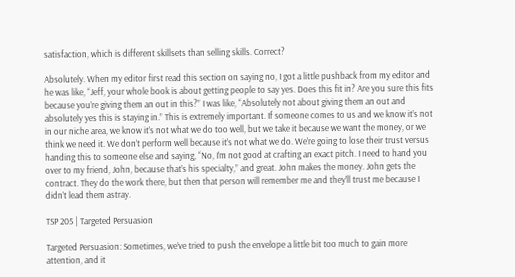satisfaction, which is different skillsets than selling skills. Correct?

Absolutely. When my editor first read this section on saying no, I got a little pushback from my editor and he was like, “Jeff, your whole book is about getting people to say yes. Does this fit in? Are you sure this fits because you’re giving them an out in this?” I was like, “Absolutely not about giving them an out and absolutely yes this is staying in.” This is extremely important. If someone comes to us and we know it’s not in our niche area, we know it’s not what we do too well, but we take it because we want the money, or we think we need it. We don’t perform well because it’s not what we do. We’re going to lose their trust versus handing this to someone else and saying, “No, I’m not good at crafting an exact pitch. I need to hand you over to my friend, John, because that’s his specialty,” and great. John makes the money. John gets the contract. They do the work there, but then that person will remember me and they’ll trust me because I didn’t lead them astray.

TSP 205 | Targeted Persuasion

Targeted Persuasion: Sometimes, we’ve tried to push the envelope a little bit too much to gain more attention, and it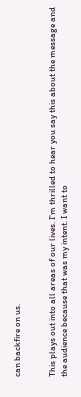can backfire on us.


This plays out into all areas of our lives. I’m thrilled to hear you say this about the message and the audience because that was my intent. I want to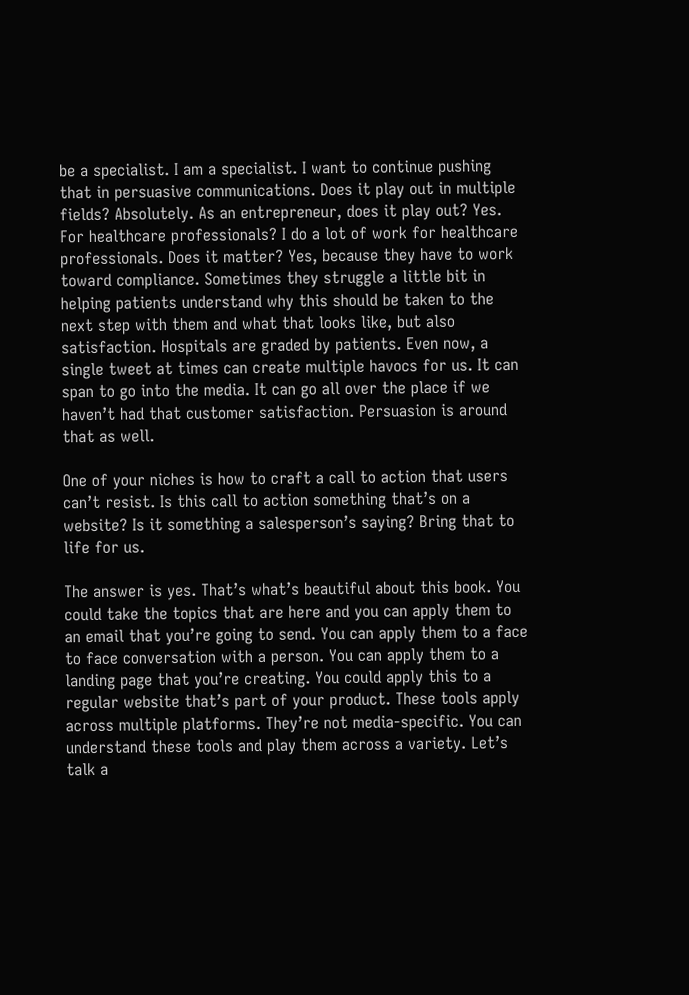be a specialist. I am a specialist. I want to continue pushing that in persuasive communications. Does it play out in multiple fields? Absolutely. As an entrepreneur, does it play out? Yes. For healthcare professionals? I do a lot of work for healthcare professionals. Does it matter? Yes, because they have to work toward compliance. Sometimes they struggle a little bit in helping patients understand why this should be taken to the next step with them and what that looks like, but also satisfaction. Hospitals are graded by patients. Even now, a single tweet at times can create multiple havocs for us. It can span to go into the media. It can go all over the place if we haven’t had that customer satisfaction. Persuasion is around that as well.

One of your niches is how to craft a call to action that users can’t resist. Is this call to action something that’s on a website? Is it something a salesperson’s saying? Bring that to life for us.

The answer is yes. That’s what’s beautiful about this book. You could take the topics that are here and you can apply them to an email that you’re going to send. You can apply them to a face to face conversation with a person. You can apply them to a landing page that you’re creating. You could apply this to a regular website that’s part of your product. These tools apply across multiple platforms. They’re not media-specific. You can understand these tools and play them across a variety. Let’s talk a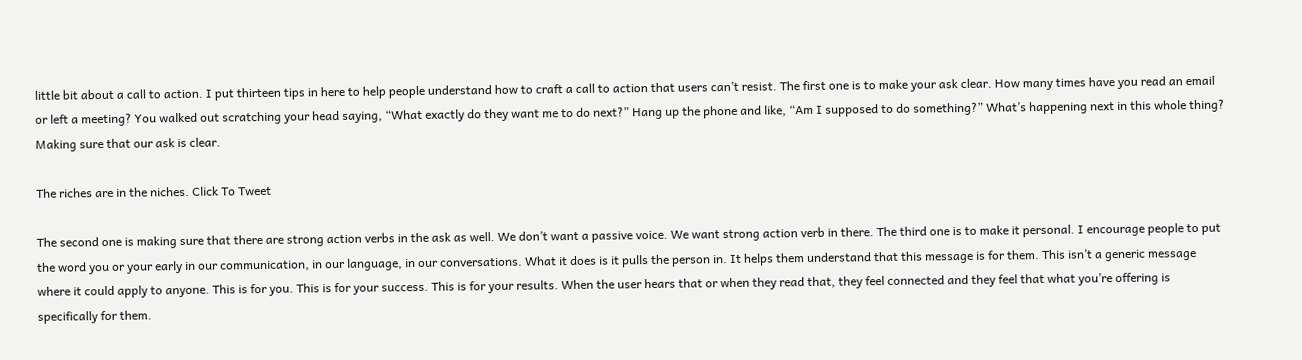little bit about a call to action. I put thirteen tips in here to help people understand how to craft a call to action that users can’t resist. The first one is to make your ask clear. How many times have you read an email or left a meeting? You walked out scratching your head saying, “What exactly do they want me to do next?” Hang up the phone and like, “Am I supposed to do something?” What’s happening next in this whole thing? Making sure that our ask is clear.

The riches are in the niches. Click To Tweet

The second one is making sure that there are strong action verbs in the ask as well. We don’t want a passive voice. We want strong action verb in there. The third one is to make it personal. I encourage people to put the word you or your early in our communication, in our language, in our conversations. What it does is it pulls the person in. It helps them understand that this message is for them. This isn’t a generic message where it could apply to anyone. This is for you. This is for your success. This is for your results. When the user hears that or when they read that, they feel connected and they feel that what you’re offering is specifically for them.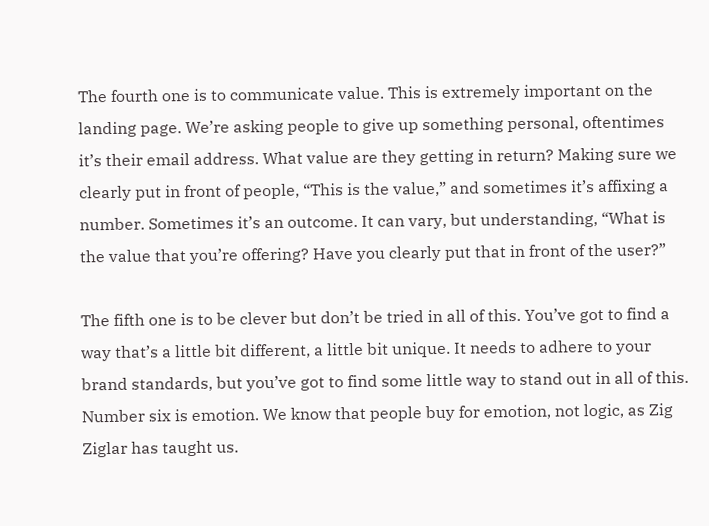The fourth one is to communicate value. This is extremely important on the landing page. We’re asking people to give up something personal, oftentimes it’s their email address. What value are they getting in return? Making sure we clearly put in front of people, “This is the value,” and sometimes it’s affixing a number. Sometimes it’s an outcome. It can vary, but understanding, “What is the value that you’re offering? Have you clearly put that in front of the user?”

The fifth one is to be clever but don’t be tried in all of this. You’ve got to find a way that’s a little bit different, a little bit unique. It needs to adhere to your brand standards, but you’ve got to find some little way to stand out in all of this. Number six is emotion. We know that people buy for emotion, not logic, as Zig Ziglar has taught us.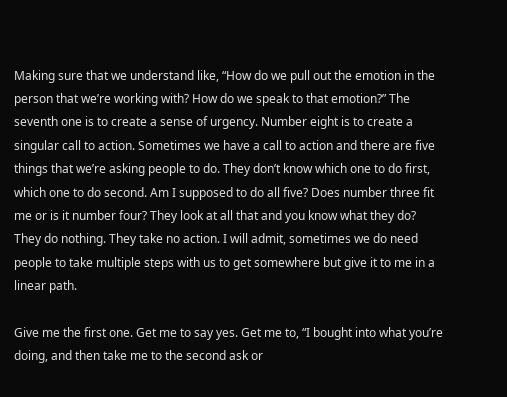Making sure that we understand like, “How do we pull out the emotion in the person that we’re working with? How do we speak to that emotion?” The seventh one is to create a sense of urgency. Number eight is to create a singular call to action. Sometimes we have a call to action and there are five things that we’re asking people to do. They don’t know which one to do first, which one to do second. Am I supposed to do all five? Does number three fit me or is it number four? They look at all that and you know what they do? They do nothing. They take no action. I will admit, sometimes we do need people to take multiple steps with us to get somewhere but give it to me in a linear path.

Give me the first one. Get me to say yes. Get me to, “I bought into what you’re doing, and then take me to the second ask or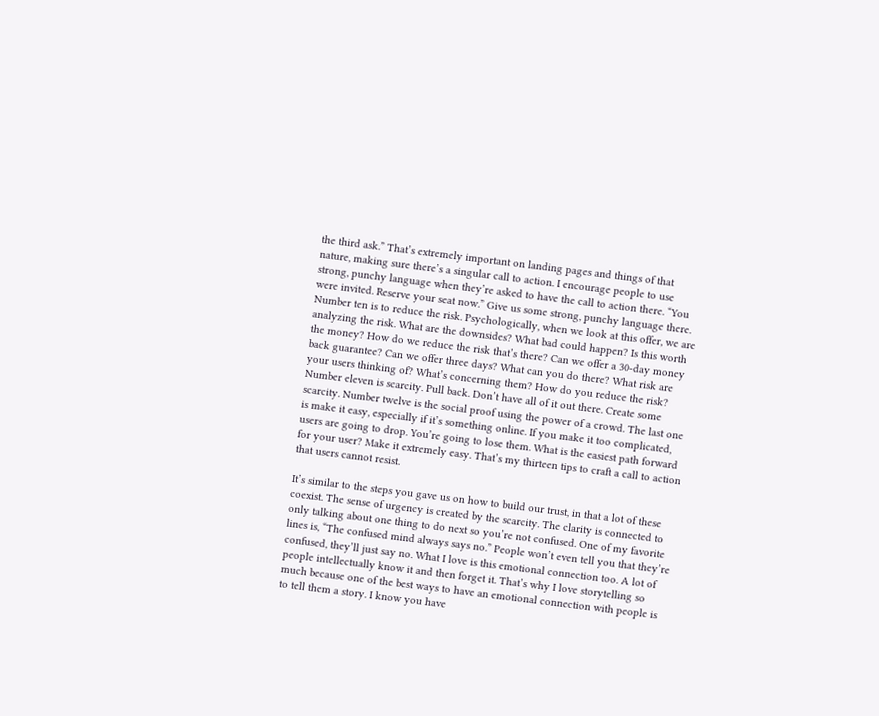the third ask.” That’s extremely important on landing pages and things of that nature, making sure there’s a singular call to action. I encourage people to use strong, punchy language when they’re asked to have the call to action there. “You were invited. Reserve your seat now.” Give us some strong, punchy language there. Number ten is to reduce the risk. Psychologically, when we look at this offer, we are analyzing the risk. What are the downsides? What bad could happen? Is this worth the money? How do we reduce the risk that’s there? Can we offer a 30-day money back guarantee? Can we offer three days? What can you do there? What risk are your users thinking of? What’s concerning them? How do you reduce the risk? Number eleven is scarcity. Pull back. Don’t have all of it out there. Create some scarcity. Number twelve is the social proof using the power of a crowd. The last one is make it easy, especially if it’s something online. If you make it too complicated, users are going to drop. You’re going to lose them. What is the easiest path forward for your user? Make it extremely easy. That’s my thirteen tips to craft a call to action that users cannot resist.

It’s similar to the steps you gave us on how to build our trust, in that a lot of these coexist. The sense of urgency is created by the scarcity. The clarity is connected to only talking about one thing to do next so you’re not confused. One of my favorite lines is, “The confused mind always says no.” People won’t even tell you that they’re confused, they’ll just say no. What I love is this emotional connection too. A lot of people intellectually know it and then forget it. That’s why I love storytelling so much because one of the best ways to have an emotional connection with people is to tell them a story. I know you have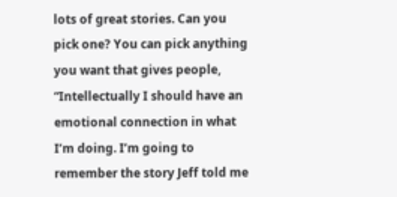lots of great stories. Can you pick one? You can pick anything you want that gives people, “Intellectually I should have an emotional connection in what I’m doing. I’m going to remember the story Jeff told me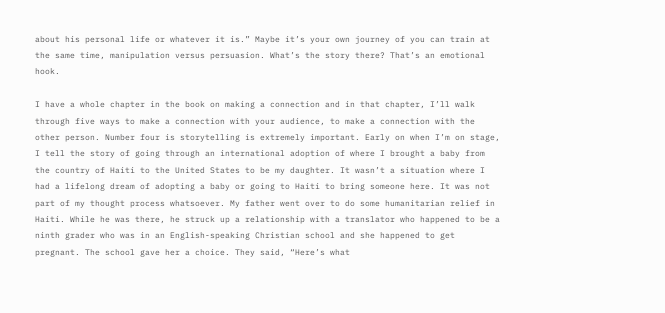about his personal life or whatever it is.” Maybe it’s your own journey of you can train at the same time, manipulation versus persuasion. What’s the story there? That’s an emotional hook.

I have a whole chapter in the book on making a connection and in that chapter, I’ll walk through five ways to make a connection with your audience, to make a connection with the other person. Number four is storytelling is extremely important. Early on when I’m on stage, I tell the story of going through an international adoption of where I brought a baby from the country of Haiti to the United States to be my daughter. It wasn’t a situation where I had a lifelong dream of adopting a baby or going to Haiti to bring someone here. It was not part of my thought process whatsoever. My father went over to do some humanitarian relief in Haiti. While he was there, he struck up a relationship with a translator who happened to be a ninth grader who was in an English-speaking Christian school and she happened to get pregnant. The school gave her a choice. They said, “Here’s what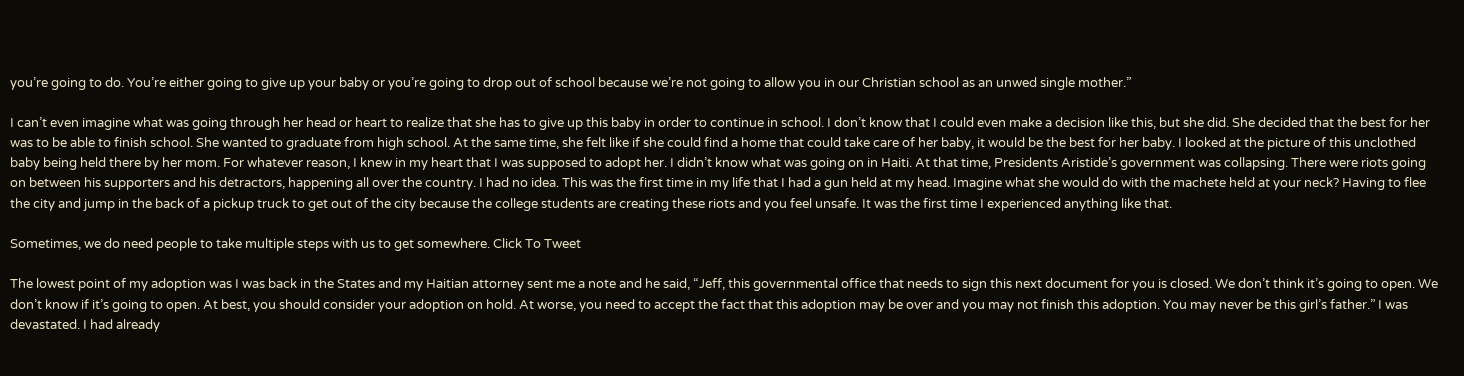you’re going to do. You’re either going to give up your baby or you’re going to drop out of school because we’re not going to allow you in our Christian school as an unwed single mother.”

I can’t even imagine what was going through her head or heart to realize that she has to give up this baby in order to continue in school. I don’t know that I could even make a decision like this, but she did. She decided that the best for her was to be able to finish school. She wanted to graduate from high school. At the same time, she felt like if she could find a home that could take care of her baby, it would be the best for her baby. I looked at the picture of this unclothed baby being held there by her mom. For whatever reason, I knew in my heart that I was supposed to adopt her. I didn’t know what was going on in Haiti. At that time, Presidents Aristide’s government was collapsing. There were riots going on between his supporters and his detractors, happening all over the country. I had no idea. This was the first time in my life that I had a gun held at my head. Imagine what she would do with the machete held at your neck? Having to flee the city and jump in the back of a pickup truck to get out of the city because the college students are creating these riots and you feel unsafe. It was the first time I experienced anything like that.

Sometimes, we do need people to take multiple steps with us to get somewhere. Click To Tweet

The lowest point of my adoption was I was back in the States and my Haitian attorney sent me a note and he said, “Jeff, this governmental office that needs to sign this next document for you is closed. We don’t think it’s going to open. We don’t know if it’s going to open. At best, you should consider your adoption on hold. At worse, you need to accept the fact that this adoption may be over and you may not finish this adoption. You may never be this girl’s father.” I was devastated. I had already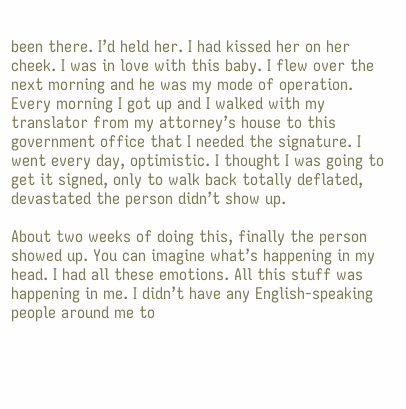been there. I’d held her. I had kissed her on her cheek. I was in love with this baby. I flew over the next morning and he was my mode of operation. Every morning I got up and I walked with my translator from my attorney’s house to this government office that I needed the signature. I went every day, optimistic. I thought I was going to get it signed, only to walk back totally deflated, devastated the person didn’t show up.

About two weeks of doing this, finally the person showed up. You can imagine what’s happening in my head. I had all these emotions. All this stuff was happening in me. I didn’t have any English-speaking people around me to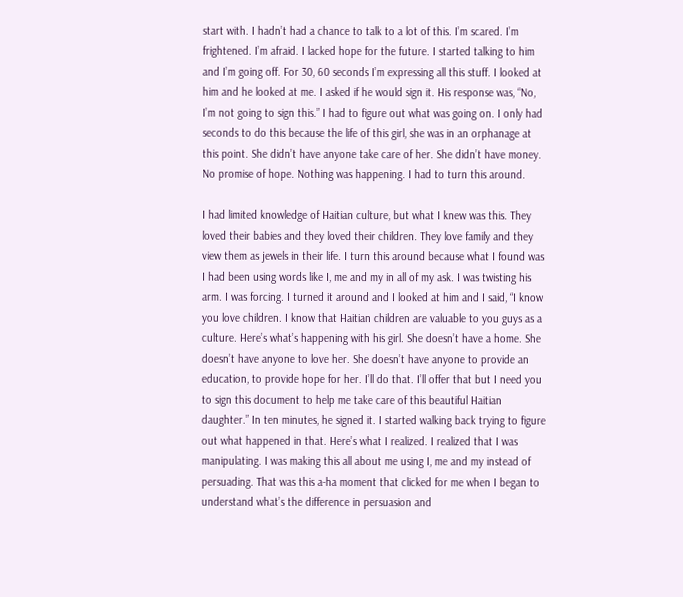start with. I hadn’t had a chance to talk to a lot of this. I’m scared. I’m frightened. I’m afraid. I lacked hope for the future. I started talking to him and I’m going off. For 30, 60 seconds I’m expressing all this stuff. I looked at him and he looked at me. I asked if he would sign it. His response was, “No, I’m not going to sign this.” I had to figure out what was going on. I only had seconds to do this because the life of this girl, she was in an orphanage at this point. She didn’t have anyone take care of her. She didn’t have money. No promise of hope. Nothing was happening. I had to turn this around.

I had limited knowledge of Haitian culture, but what I knew was this. They loved their babies and they loved their children. They love family and they view them as jewels in their life. I turn this around because what I found was I had been using words like I, me and my in all of my ask. I was twisting his arm. I was forcing. I turned it around and I looked at him and I said, “I know you love children. I know that Haitian children are valuable to you guys as a culture. Here’s what’s happening with his girl. She doesn’t have a home. She doesn’t have anyone to love her. She doesn’t have anyone to provide an education, to provide hope for her. I’ll do that. I’ll offer that but I need you to sign this document to help me take care of this beautiful Haitian daughter.” In ten minutes, he signed it. I started walking back trying to figure out what happened in that. Here’s what I realized. I realized that I was manipulating. I was making this all about me using I, me and my instead of persuading. That was this a-ha moment that clicked for me when I began to understand what’s the difference in persuasion and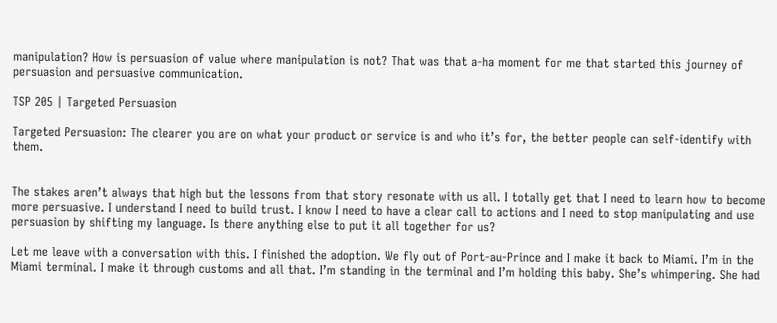manipulation? How is persuasion of value where manipulation is not? That was that a-ha moment for me that started this journey of persuasion and persuasive communication.

TSP 205 | Targeted Persuasion

Targeted Persuasion: The clearer you are on what your product or service is and who it’s for, the better people can self-identify with them.


The stakes aren’t always that high but the lessons from that story resonate with us all. I totally get that I need to learn how to become more persuasive. I understand I need to build trust. I know I need to have a clear call to actions and I need to stop manipulating and use persuasion by shifting my language. Is there anything else to put it all together for us?

Let me leave with a conversation with this. I finished the adoption. We fly out of Port-au-Prince and I make it back to Miami. I’m in the Miami terminal. I make it through customs and all that. I’m standing in the terminal and I’m holding this baby. She’s whimpering. She had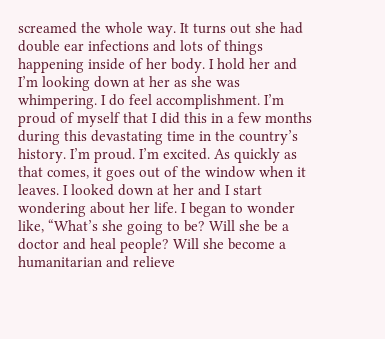screamed the whole way. It turns out she had double ear infections and lots of things happening inside of her body. I hold her and I’m looking down at her as she was whimpering. I do feel accomplishment. I’m proud of myself that I did this in a few months during this devastating time in the country’s history. I’m proud. I’m excited. As quickly as that comes, it goes out of the window when it leaves. I looked down at her and I start wondering about her life. I began to wonder like, “What’s she going to be? Will she be a doctor and heal people? Will she become a humanitarian and relieve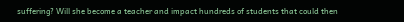suffering? Will she become a teacher and impact hundreds of students that could then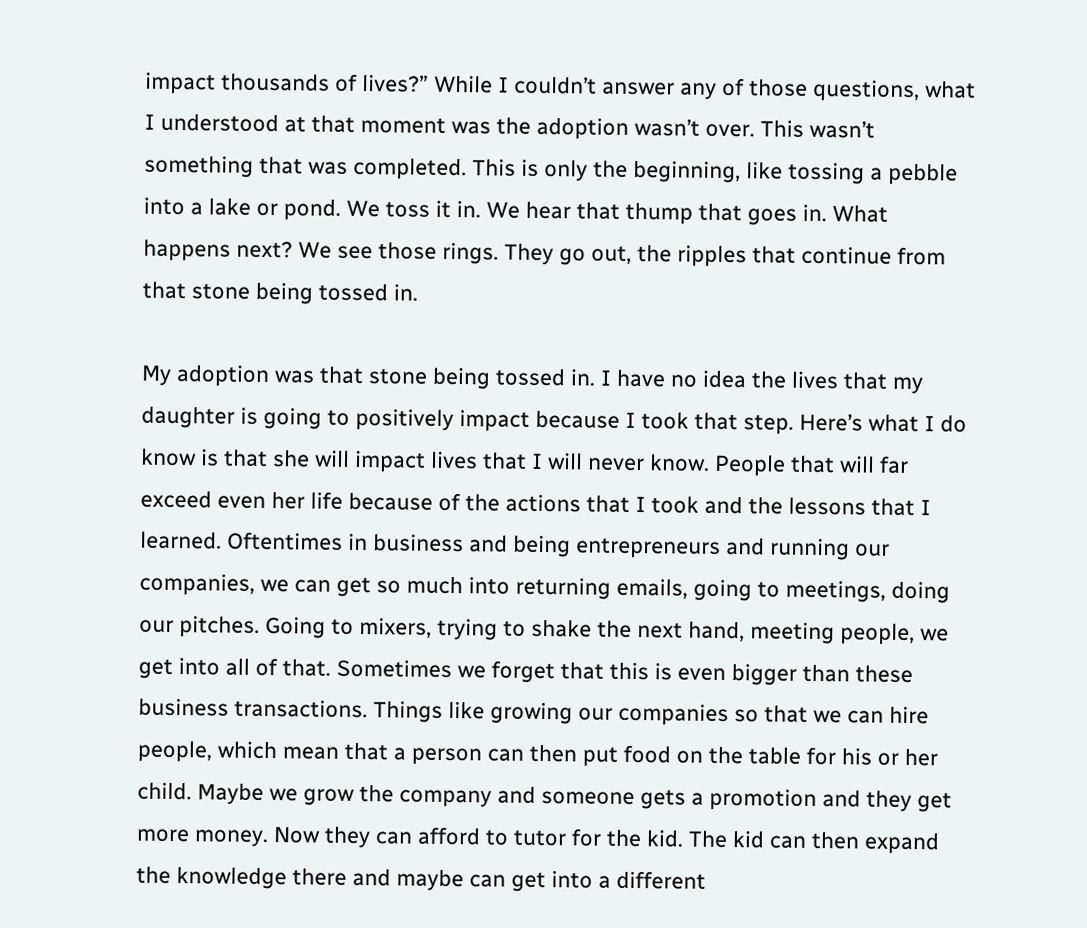impact thousands of lives?” While I couldn’t answer any of those questions, what I understood at that moment was the adoption wasn’t over. This wasn’t something that was completed. This is only the beginning, like tossing a pebble into a lake or pond. We toss it in. We hear that thump that goes in. What happens next? We see those rings. They go out, the ripples that continue from that stone being tossed in.

My adoption was that stone being tossed in. I have no idea the lives that my daughter is going to positively impact because I took that step. Here’s what I do know is that she will impact lives that I will never know. People that will far exceed even her life because of the actions that I took and the lessons that I learned. Oftentimes in business and being entrepreneurs and running our companies, we can get so much into returning emails, going to meetings, doing our pitches. Going to mixers, trying to shake the next hand, meeting people, we get into all of that. Sometimes we forget that this is even bigger than these business transactions. Things like growing our companies so that we can hire people, which mean that a person can then put food on the table for his or her child. Maybe we grow the company and someone gets a promotion and they get more money. Now they can afford to tutor for the kid. The kid can then expand the knowledge there and maybe can get into a different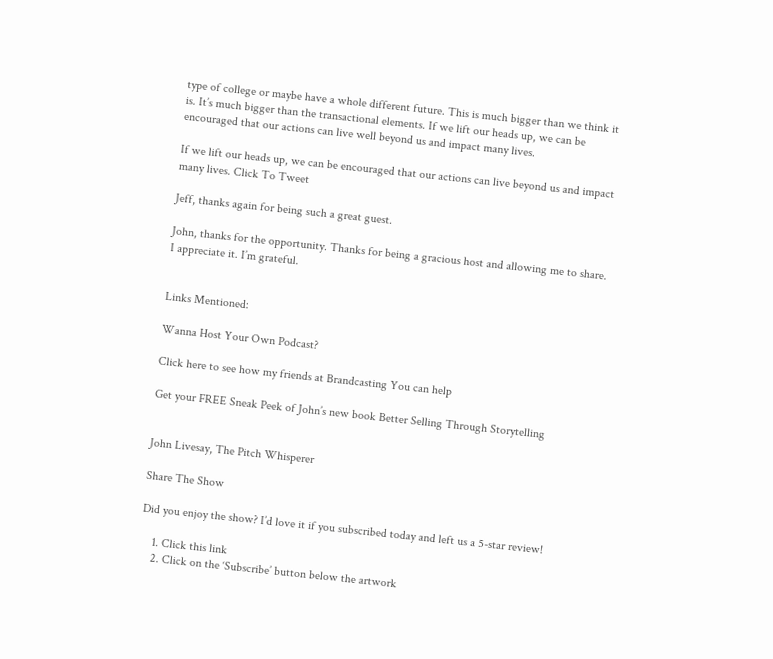type of college or maybe have a whole different future. This is much bigger than we think it is. It’s much bigger than the transactional elements. If we lift our heads up, we can be encouraged that our actions can live well beyond us and impact many lives.

If we lift our heads up, we can be encouraged that our actions can live beyond us and impact many lives. Click To Tweet

Jeff, thanks again for being such a great guest.

John, thanks for the opportunity. Thanks for being a gracious host and allowing me to share. I appreciate it. I’m grateful.


Links Mentioned:

Wanna Host Your Own Podcast?

Click here to see how my friends at Brandcasting You can help

Get your FREE Sneak Peek of John’s new book Better Selling Through Storytelling


John Livesay, The Pitch Whisperer

Share The Show

Did you enjoy the show? I’d love it if you subscribed today and left us a 5-star review!

    1. Click this link
    2. Click on the ‘Subscribe’ button below the artwork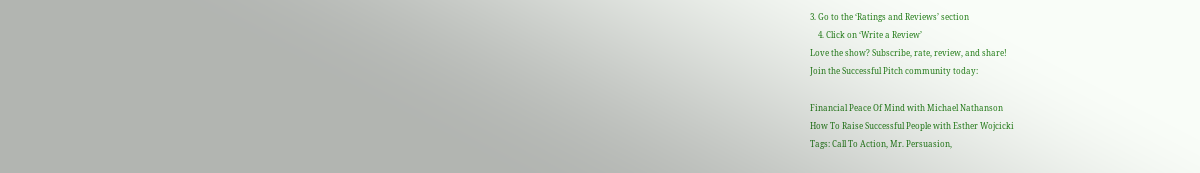3. Go to the ‘Ratings and Reviews’ section
    4. Click on ‘Write a Review’
Love the show? Subscribe, rate, review, and share!
Join the Successful Pitch community today:

Financial Peace Of Mind with Michael Nathanson
How To Raise Successful People with Esther Wojcicki
Tags: Call To Action, Mr. Persuasion,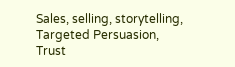Sales, selling, storytelling, Targeted Persuasion, Trust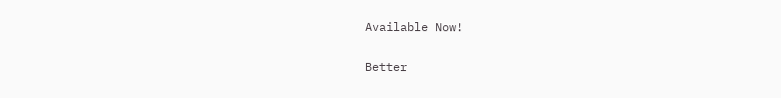Available Now!

Better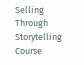Selling Through Storytelling Course